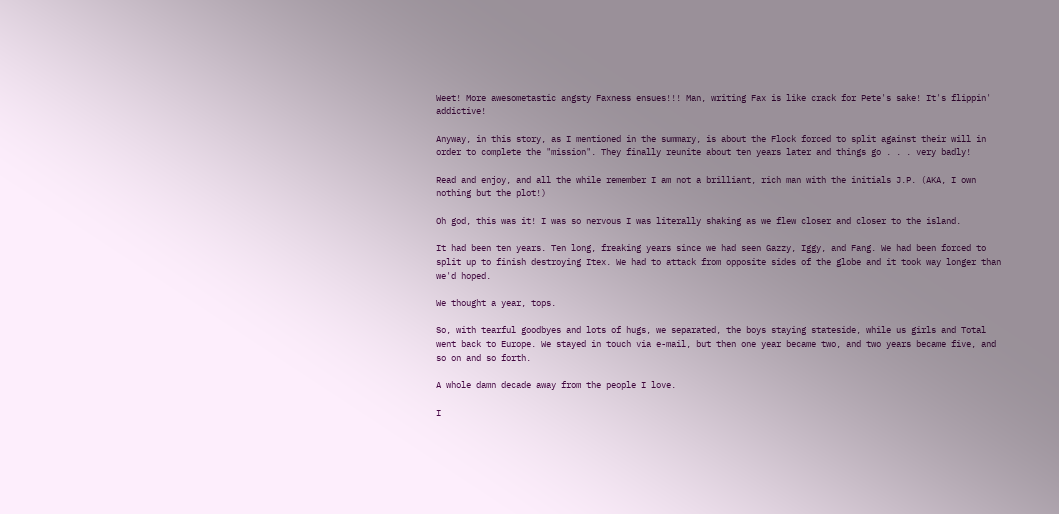Weet! More awesometastic angsty Faxness ensues!!! Man, writing Fax is like crack for Pete's sake! It's flippin' addictive!

Anyway, in this story, as I mentioned in the summary, is about the Flock forced to split against their will in order to complete the "mission". They finally reunite about ten years later and things go . . . very badly!

Read and enjoy, and all the while remember I am not a brilliant, rich man with the initials J.P. (AKA, I own nothing but the plot!)

Oh god, this was it! I was so nervous I was literally shaking as we flew closer and closer to the island.

It had been ten years. Ten long, freaking years since we had seen Gazzy, Iggy, and Fang. We had been forced to split up to finish destroying Itex. We had to attack from opposite sides of the globe and it took way longer than we'd hoped.

We thought a year, tops.

So, with tearful goodbyes and lots of hugs, we separated, the boys staying stateside, while us girls and Total went back to Europe. We stayed in touch via e-mail, but then one year became two, and two years became five, and so on and so forth.

A whole damn decade away from the people I love.

I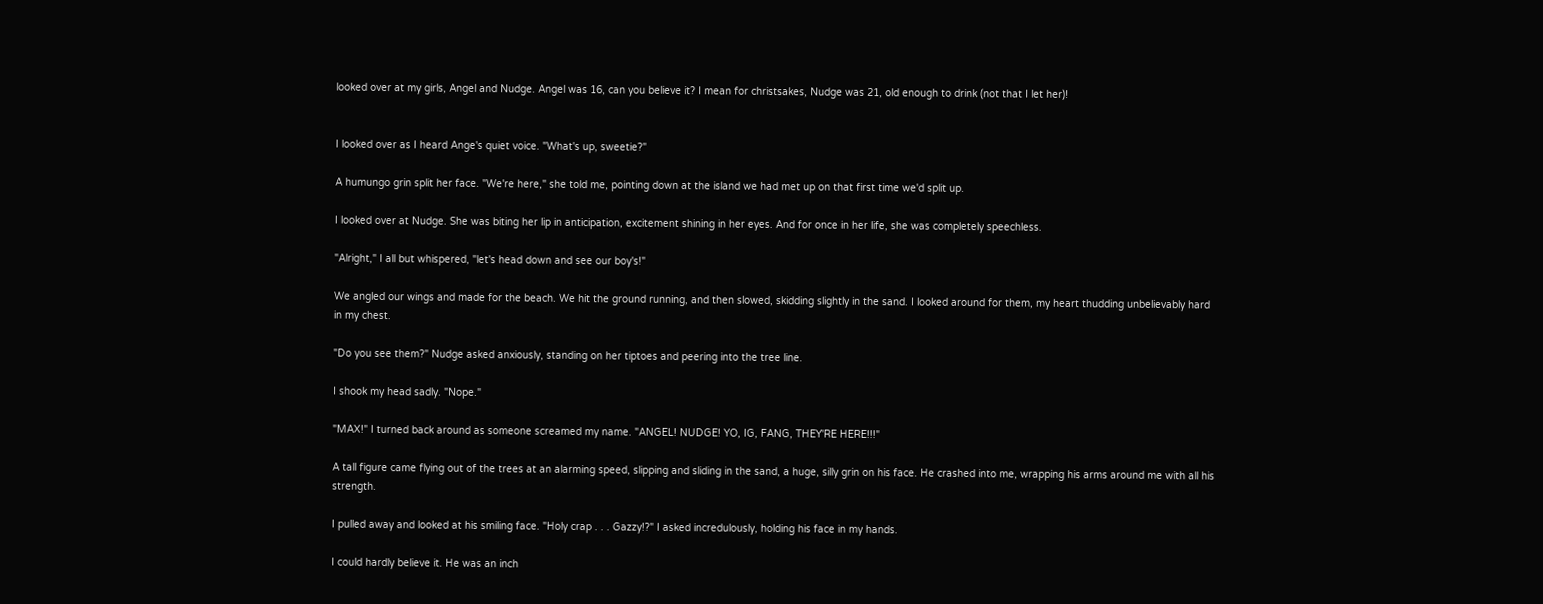looked over at my girls, Angel and Nudge. Angel was 16, can you believe it? I mean for christsakes, Nudge was 21, old enough to drink (not that I let her)!


I looked over as I heard Ange's quiet voice. "What's up, sweetie?"

A humungo grin split her face. "We're here," she told me, pointing down at the island we had met up on that first time we'd split up.

I looked over at Nudge. She was biting her lip in anticipation, excitement shining in her eyes. And for once in her life, she was completely speechless.

"Alright," I all but whispered, "let's head down and see our boy's!"

We angled our wings and made for the beach. We hit the ground running, and then slowed, skidding slightly in the sand. I looked around for them, my heart thudding unbelievably hard in my chest.

"Do you see them?" Nudge asked anxiously, standing on her tiptoes and peering into the tree line.

I shook my head sadly. "Nope."

"MAX!" I turned back around as someone screamed my name. "ANGEL! NUDGE! YO, IG, FANG, THEY'RE HERE!!!"

A tall figure came flying out of the trees at an alarming speed, slipping and sliding in the sand, a huge, silly grin on his face. He crashed into me, wrapping his arms around me with all his strength.

I pulled away and looked at his smiling face. "Holy crap . . . Gazzy!?" I asked incredulously, holding his face in my hands.

I could hardly believe it. He was an inch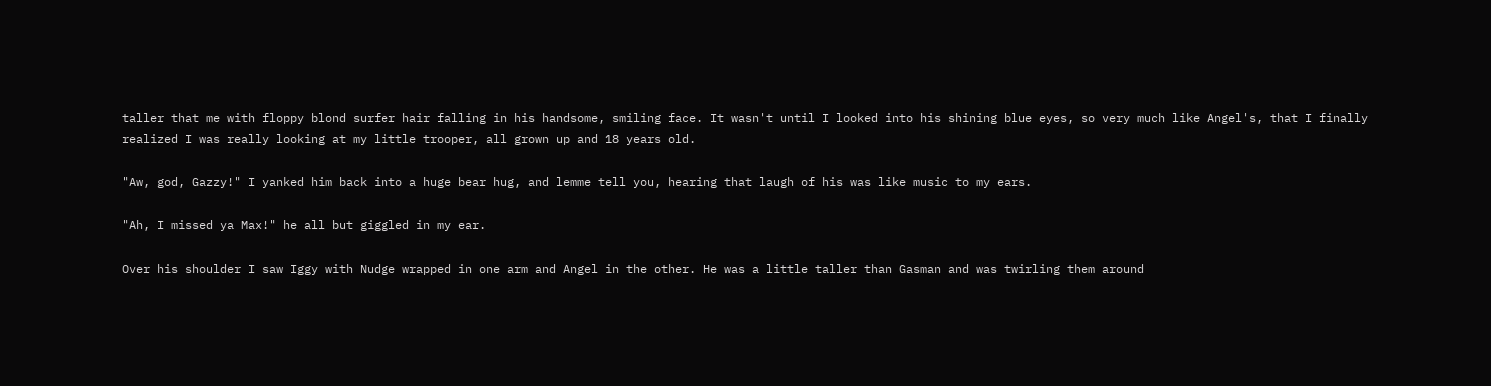taller that me with floppy blond surfer hair falling in his handsome, smiling face. It wasn't until I looked into his shining blue eyes, so very much like Angel's, that I finally realized I was really looking at my little trooper, all grown up and 18 years old.

"Aw, god, Gazzy!" I yanked him back into a huge bear hug, and lemme tell you, hearing that laugh of his was like music to my ears.

"Ah, I missed ya Max!" he all but giggled in my ear.

Over his shoulder I saw Iggy with Nudge wrapped in one arm and Angel in the other. He was a little taller than Gasman and was twirling them around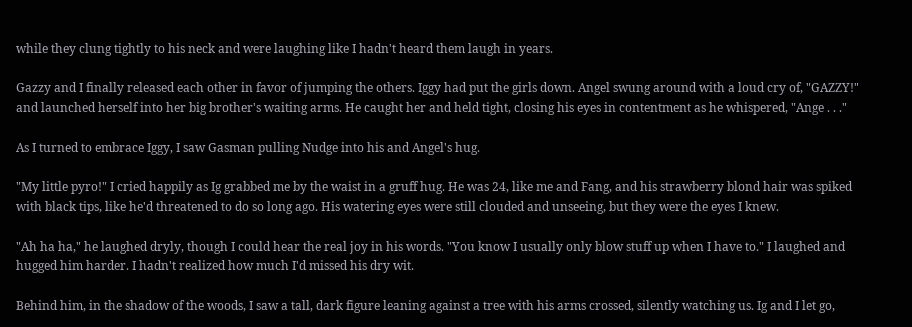while they clung tightly to his neck and were laughing like I hadn't heard them laugh in years.

Gazzy and I finally released each other in favor of jumping the others. Iggy had put the girls down. Angel swung around with a loud cry of, "GAZZY!" and launched herself into her big brother's waiting arms. He caught her and held tight, closing his eyes in contentment as he whispered, "Ange . . ."

As I turned to embrace Iggy, I saw Gasman pulling Nudge into his and Angel's hug.

"My little pyro!" I cried happily as Ig grabbed me by the waist in a gruff hug. He was 24, like me and Fang, and his strawberry blond hair was spiked with black tips, like he'd threatened to do so long ago. His watering eyes were still clouded and unseeing, but they were the eyes I knew.

"Ah ha ha," he laughed dryly, though I could hear the real joy in his words. "You know I usually only blow stuff up when I have to." I laughed and hugged him harder. I hadn't realized how much I'd missed his dry wit.

Behind him, in the shadow of the woods, I saw a tall, dark figure leaning against a tree with his arms crossed, silently watching us. Ig and I let go,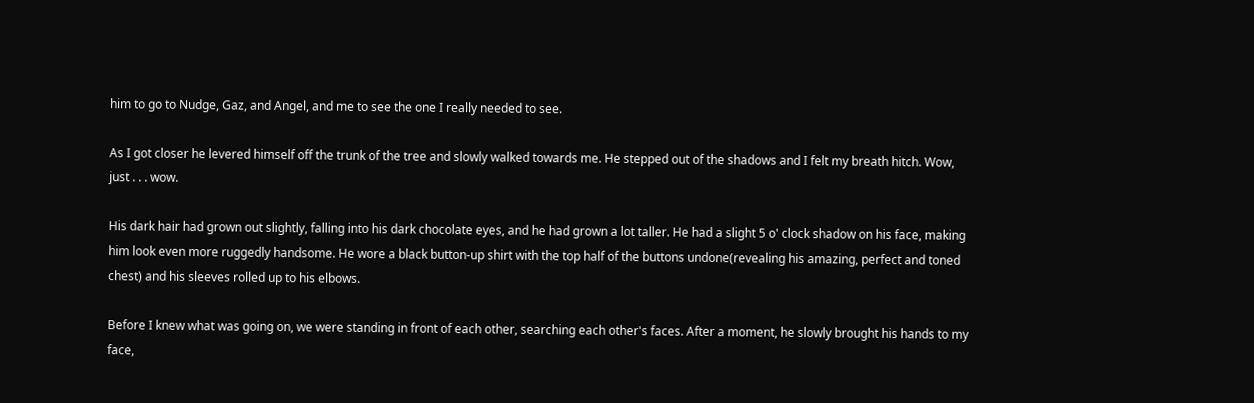him to go to Nudge, Gaz, and Angel, and me to see the one I really needed to see.

As I got closer he levered himself off the trunk of the tree and slowly walked towards me. He stepped out of the shadows and I felt my breath hitch. Wow, just . . . wow.

His dark hair had grown out slightly, falling into his dark chocolate eyes, and he had grown a lot taller. He had a slight 5 o' clock shadow on his face, making him look even more ruggedly handsome. He wore a black button-up shirt with the top half of the buttons undone(revealing his amazing, perfect and toned chest) and his sleeves rolled up to his elbows.

Before I knew what was going on, we were standing in front of each other, searching each other's faces. After a moment, he slowly brought his hands to my face,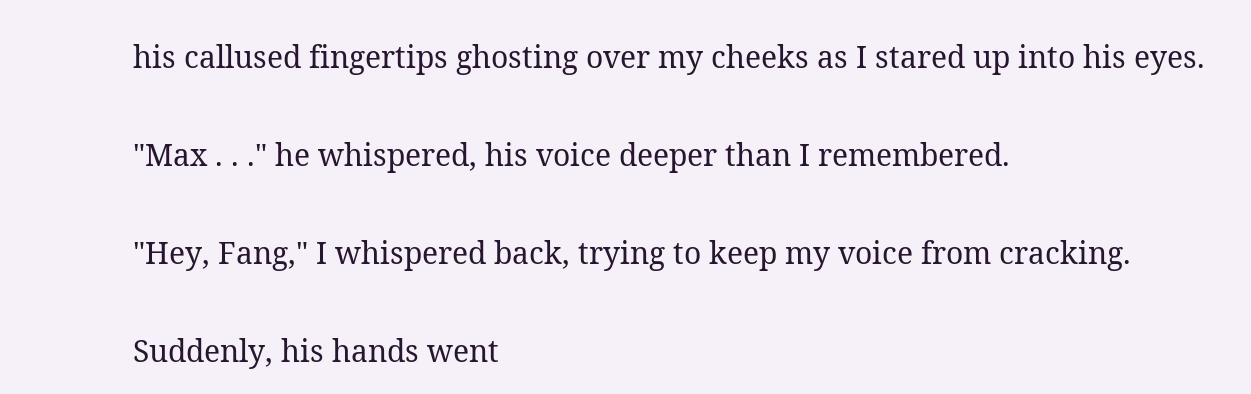his callused fingertips ghosting over my cheeks as I stared up into his eyes.

"Max . . ." he whispered, his voice deeper than I remembered.

"Hey, Fang," I whispered back, trying to keep my voice from cracking.

Suddenly, his hands went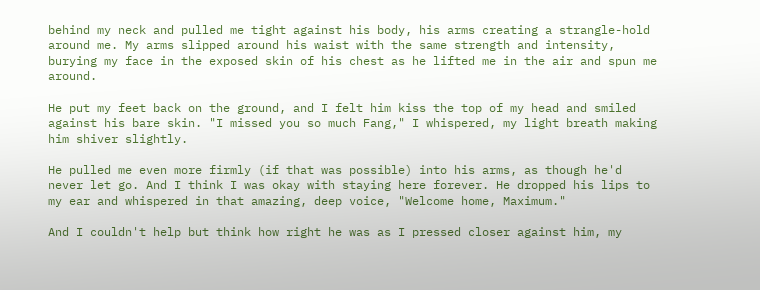behind my neck and pulled me tight against his body, his arms creating a strangle-hold around me. My arms slipped around his waist with the same strength and intensity, burying my face in the exposed skin of his chest as he lifted me in the air and spun me around.

He put my feet back on the ground, and I felt him kiss the top of my head and smiled against his bare skin. "I missed you so much Fang," I whispered, my light breath making him shiver slightly.

He pulled me even more firmly (if that was possible) into his arms, as though he'd never let go. And I think I was okay with staying here forever. He dropped his lips to my ear and whispered in that amazing, deep voice, "Welcome home, Maximum."

And I couldn't help but think how right he was as I pressed closer against him, my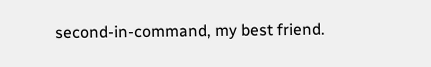second-in-command, my best friend.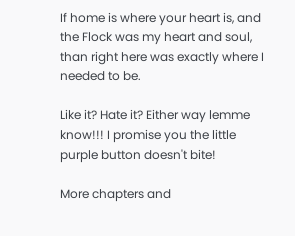If home is where your heart is, and the Flock was my heart and soul, than right here was exactly where I needed to be.

Like it? Hate it? Either way lemme know!!! I promise you the little purple button doesn't bite!

More chapters and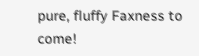pure, fluffy Faxness to come!